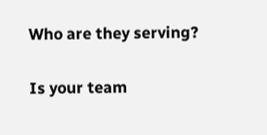Who are they serving?

Is your team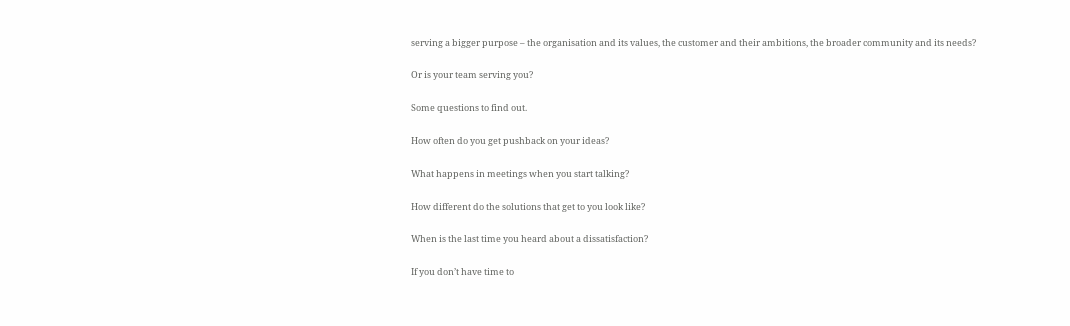serving a bigger purpose – the organisation and its values, the customer and their ambitions, the broader community and its needs?

Or is your team serving you?

Some questions to find out.

How often do you get pushback on your ideas?

What happens in meetings when you start talking?

How different do the solutions that get to you look like?

When is the last time you heard about a dissatisfaction?

If you don’t have time to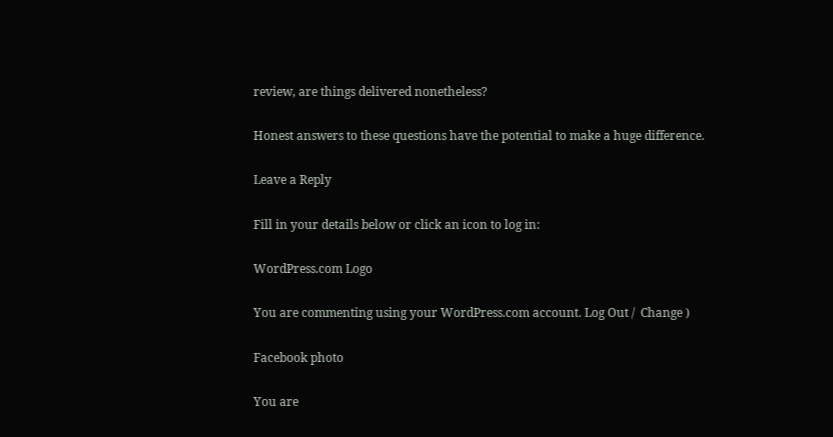review, are things delivered nonetheless?

Honest answers to these questions have the potential to make a huge difference.

Leave a Reply

Fill in your details below or click an icon to log in:

WordPress.com Logo

You are commenting using your WordPress.com account. Log Out /  Change )

Facebook photo

You are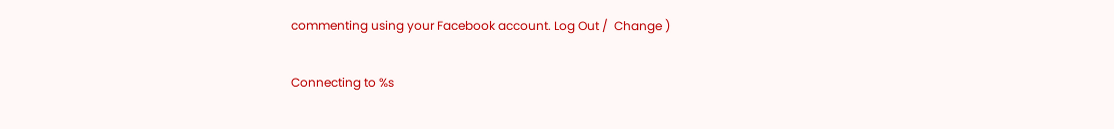commenting using your Facebook account. Log Out /  Change )

Connecting to %s